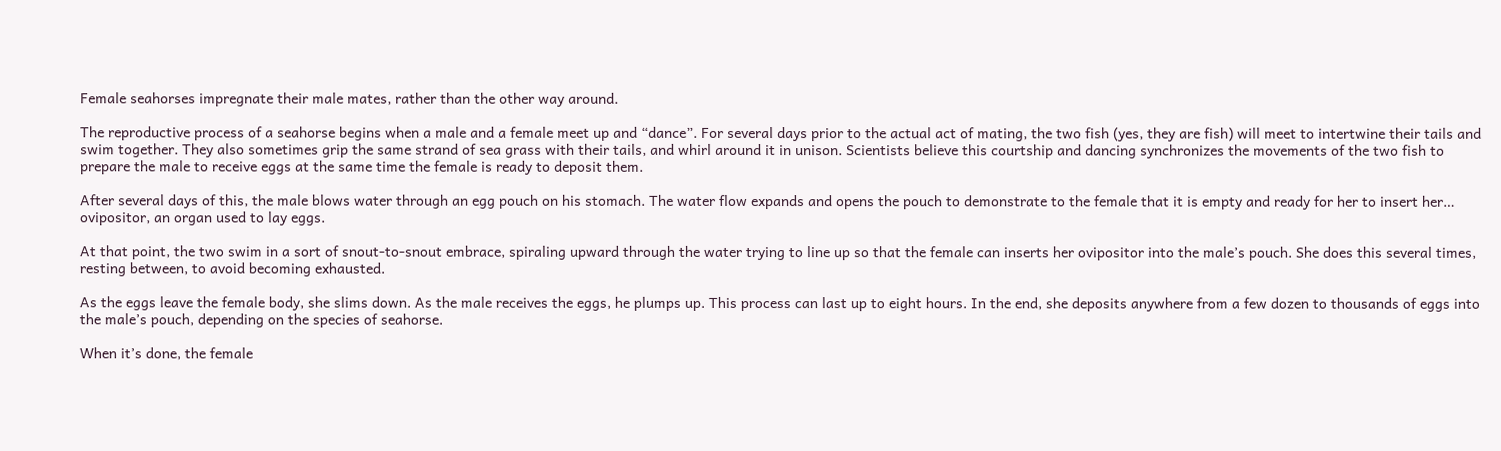Female seahorses impregnate their male mates, rather than the other way around.

The reproductive process of a seahorse begins when a male and a female meet up and “dance”. For several days prior to the actual act of mating, the two fish (yes, they are fish) will meet to intertwine their tails and swim together. They also sometimes grip the same strand of sea grass with their tails, and whirl around it in unison. Scientists believe this courtship and dancing synchronizes the movements of the two fish to prepare the male to receive eggs at the same time the female is ready to deposit them.

After several days of this, the male blows water through an egg pouch on his stomach. The water flow expands and opens the pouch to demonstrate to the female that it is empty and ready for her to insert her… ovipositor, an organ used to lay eggs.

At that point, the two swim in a sort of snout-to-snout embrace, spiraling upward through the water trying to line up so that the female can inserts her ovipositor into the male’s pouch. She does this several times, resting between, to avoid becoming exhausted.

As the eggs leave the female body, she slims down. As the male receives the eggs, he plumps up. This process can last up to eight hours. In the end, she deposits anywhere from a few dozen to thousands of eggs into the male’s pouch, depending on the species of seahorse.

When it’s done, the female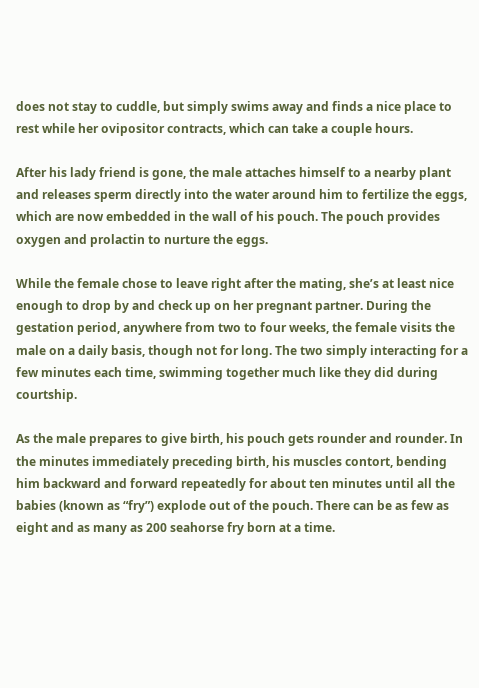does not stay to cuddle, but simply swims away and finds a nice place to rest while her ovipositor contracts, which can take a couple hours.

After his lady friend is gone, the male attaches himself to a nearby plant and releases sperm directly into the water around him to fertilize the eggs, which are now embedded in the wall of his pouch. The pouch provides oxygen and prolactin to nurture the eggs.

While the female chose to leave right after the mating, she’s at least nice enough to drop by and check up on her pregnant partner. During the gestation period, anywhere from two to four weeks, the female visits the male on a daily basis, though not for long. The two simply interacting for a few minutes each time, swimming together much like they did during courtship.

As the male prepares to give birth, his pouch gets rounder and rounder. In the minutes immediately preceding birth, his muscles contort, bending him backward and forward repeatedly for about ten minutes until all the babies (known as “fry”) explode out of the pouch. There can be as few as eight and as many as 200 seahorse fry born at a time.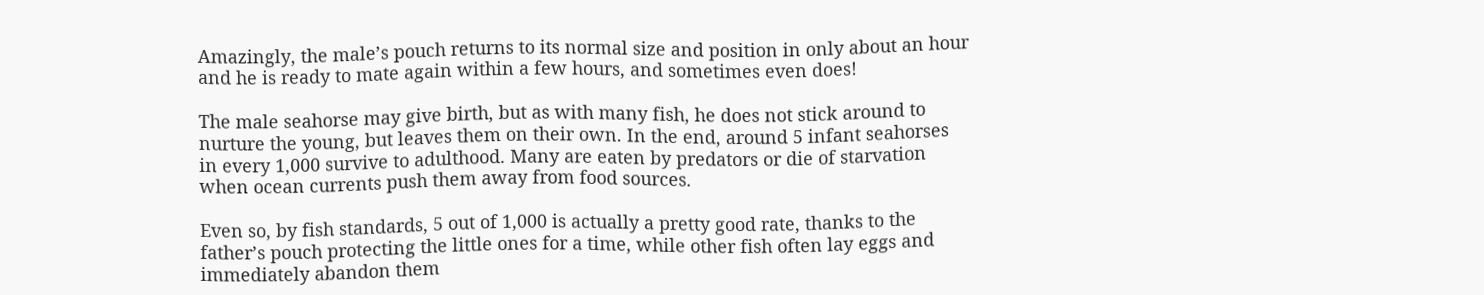Amazingly, the male’s pouch returns to its normal size and position in only about an hour and he is ready to mate again within a few hours, and sometimes even does!

The male seahorse may give birth, but as with many fish, he does not stick around to nurture the young, but leaves them on their own. In the end, around 5 infant seahorses in every 1,000 survive to adulthood. Many are eaten by predators or die of starvation when ocean currents push them away from food sources.

Even so, by fish standards, 5 out of 1,000 is actually a pretty good rate, thanks to the father’s pouch protecting the little ones for a time, while other fish often lay eggs and immediately abandon them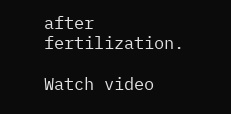after fertilization.

Watch video